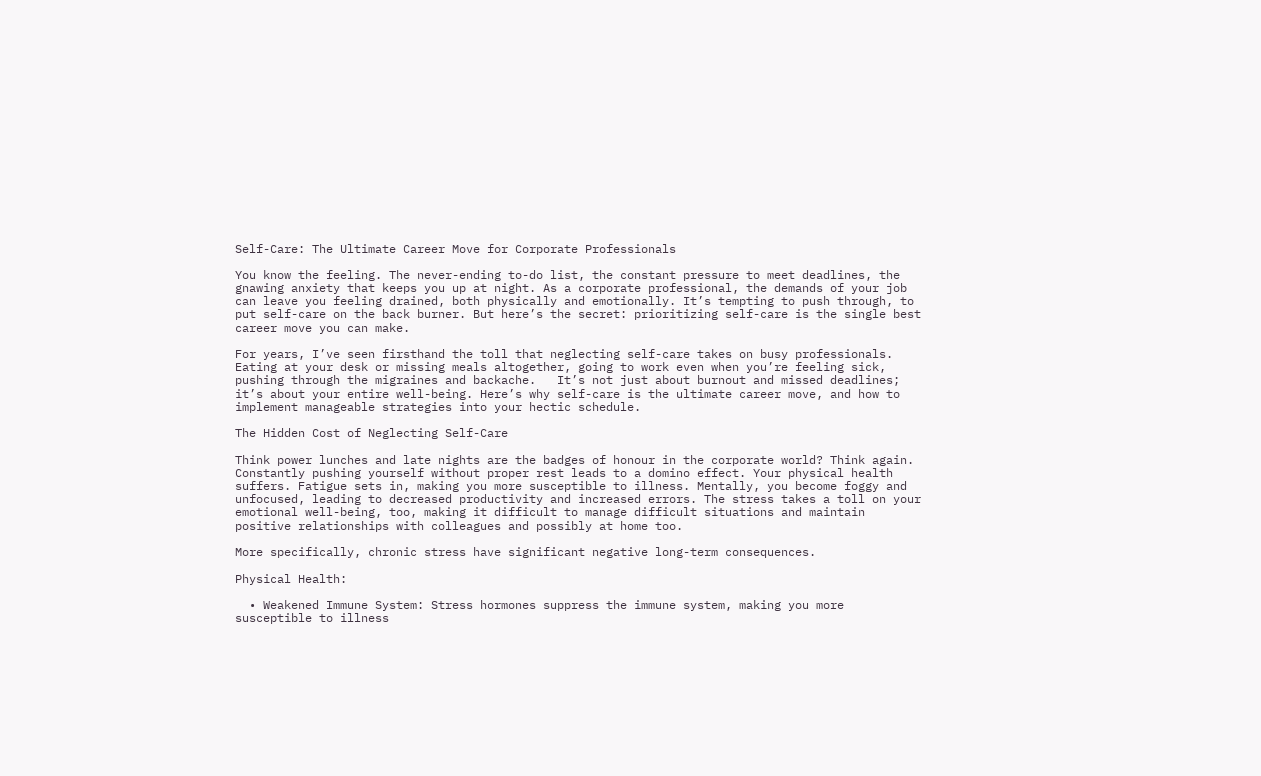Self-Care: The Ultimate Career Move for Corporate Professionals

You know the feeling. The never-ending to-do list, the constant pressure to meet deadlines, the gnawing anxiety that keeps you up at night. As a corporate professional, the demands of your job can leave you feeling drained, both physically and emotionally. It’s tempting to push through, to put self-care on the back burner. But here’s the secret: prioritizing self-care is the single best career move you can make.

For years, I’ve seen firsthand the toll that neglecting self-care takes on busy professionals. Eating at your desk or missing meals altogether, going to work even when you’re feeling sick, pushing through the migraines and backache.   It’s not just about burnout and missed deadlines; it’s about your entire well-being. Here’s why self-care is the ultimate career move, and how to implement manageable strategies into your hectic schedule.

The Hidden Cost of Neglecting Self-Care

Think power lunches and late nights are the badges of honour in the corporate world? Think again. Constantly pushing yourself without proper rest leads to a domino effect. Your physical health suffers. Fatigue sets in, making you more susceptible to illness. Mentally, you become foggy and unfocused, leading to decreased productivity and increased errors. The stress takes a toll on your emotional well-being, too, making it difficult to manage difficult situations and maintain positive relationships with colleagues and possibly at home too.

More specifically, chronic stress have significant negative long-term consequences.

Physical Health:

  • Weakened Immune System: Stress hormones suppress the immune system, making you more susceptible to illness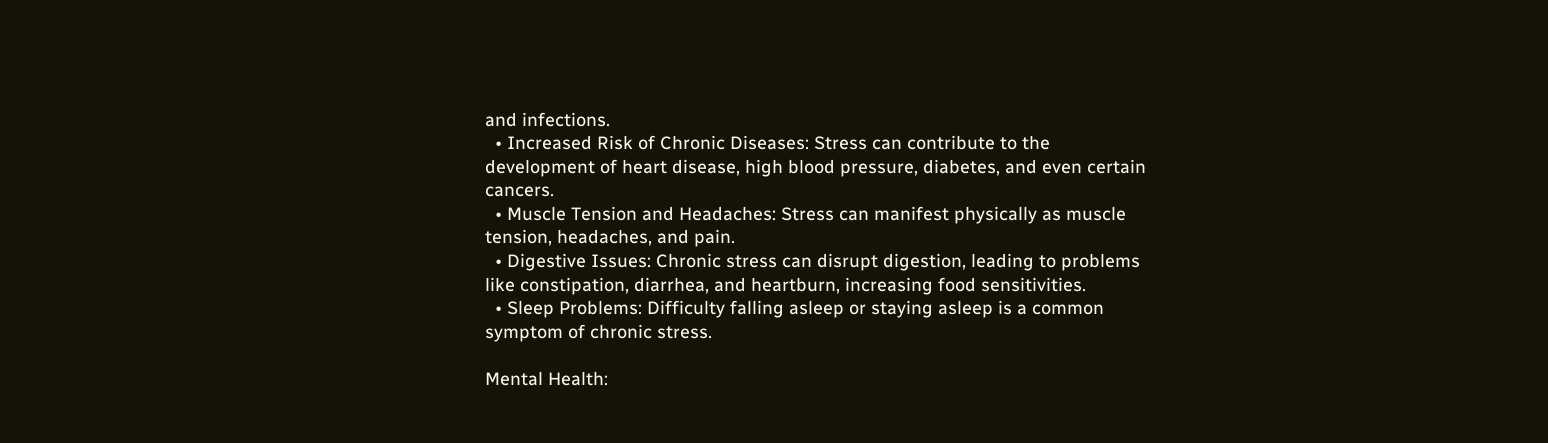and infections.
  • Increased Risk of Chronic Diseases: Stress can contribute to the development of heart disease, high blood pressure, diabetes, and even certain cancers.
  • Muscle Tension and Headaches: Stress can manifest physically as muscle tension, headaches, and pain.
  • Digestive Issues: Chronic stress can disrupt digestion, leading to problems like constipation, diarrhea, and heartburn, increasing food sensitivities.
  • Sleep Problems: Difficulty falling asleep or staying asleep is a common symptom of chronic stress.

Mental Health: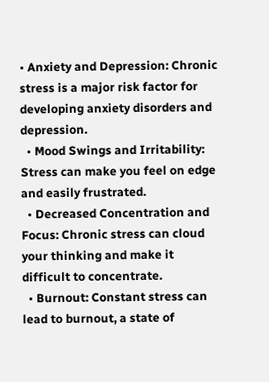• Anxiety and Depression: Chronic stress is a major risk factor for developing anxiety disorders and depression.
  • Mood Swings and Irritability: Stress can make you feel on edge and easily frustrated.
  • Decreased Concentration and Focus: Chronic stress can cloud your thinking and make it difficult to concentrate.
  • Burnout: Constant stress can lead to burnout, a state of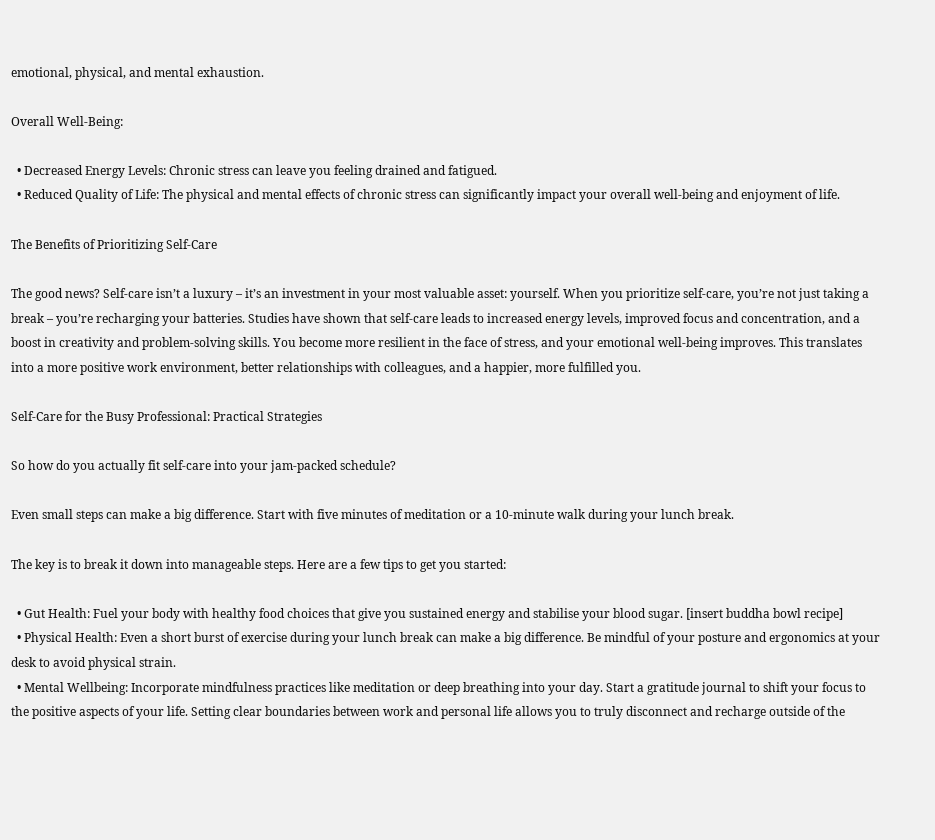emotional, physical, and mental exhaustion.

Overall Well-Being:

  • Decreased Energy Levels: Chronic stress can leave you feeling drained and fatigued.
  • Reduced Quality of Life: The physical and mental effects of chronic stress can significantly impact your overall well-being and enjoyment of life.

The Benefits of Prioritizing Self-Care

The good news? Self-care isn’t a luxury – it’s an investment in your most valuable asset: yourself. When you prioritize self-care, you’re not just taking a break – you’re recharging your batteries. Studies have shown that self-care leads to increased energy levels, improved focus and concentration, and a boost in creativity and problem-solving skills. You become more resilient in the face of stress, and your emotional well-being improves. This translates into a more positive work environment, better relationships with colleagues, and a happier, more fulfilled you.

Self-Care for the Busy Professional: Practical Strategies

So how do you actually fit self-care into your jam-packed schedule?

Even small steps can make a big difference. Start with five minutes of meditation or a 10-minute walk during your lunch break.

The key is to break it down into manageable steps. Here are a few tips to get you started:

  • Gut Health: Fuel your body with healthy food choices that give you sustained energy and stabilise your blood sugar. [insert buddha bowl recipe]
  • Physical Health: Even a short burst of exercise during your lunch break can make a big difference. Be mindful of your posture and ergonomics at your desk to avoid physical strain.
  • Mental Wellbeing: Incorporate mindfulness practices like meditation or deep breathing into your day. Start a gratitude journal to shift your focus to the positive aspects of your life. Setting clear boundaries between work and personal life allows you to truly disconnect and recharge outside of the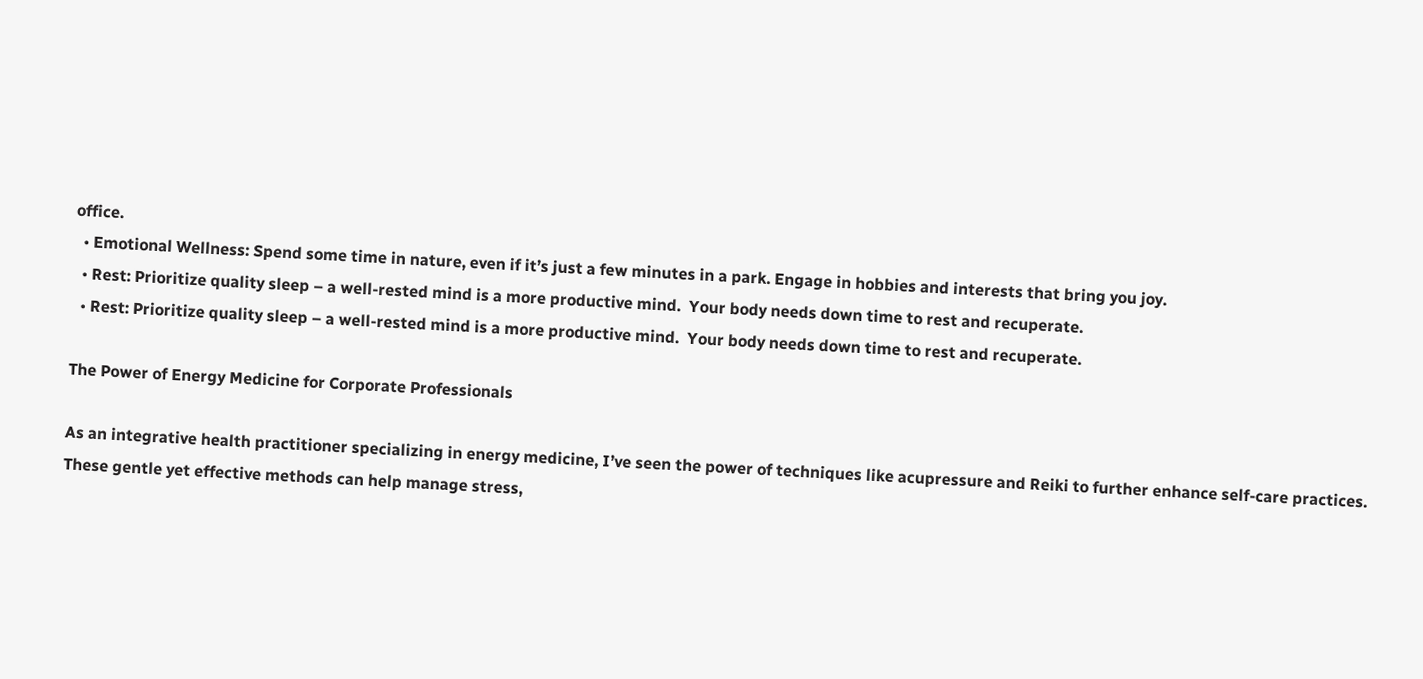office.
  • Emotional Wellness: Spend some time in nature, even if it’s just a few minutes in a park. Engage in hobbies and interests that bring you joy.
  • Rest: Prioritize quality sleep – a well-rested mind is a more productive mind.  Your body needs down time to rest and recuperate.
  • Rest: Prioritize quality sleep – a well-rested mind is a more productive mind.  Your body needs down time to rest and recuperate.

The Power of Energy Medicine for Corporate Professionals

As an integrative health practitioner specializing in energy medicine, I’ve seen the power of techniques like acupressure and Reiki to further enhance self-care practices. These gentle yet effective methods can help manage stress,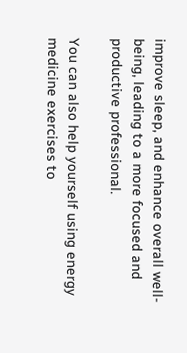improve sleep, and enhance overall well-being, leading to a more focused and productive professional.

You can also help yourself using energy medicine exercises to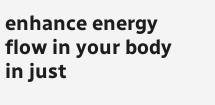enhance energy flow in your body in just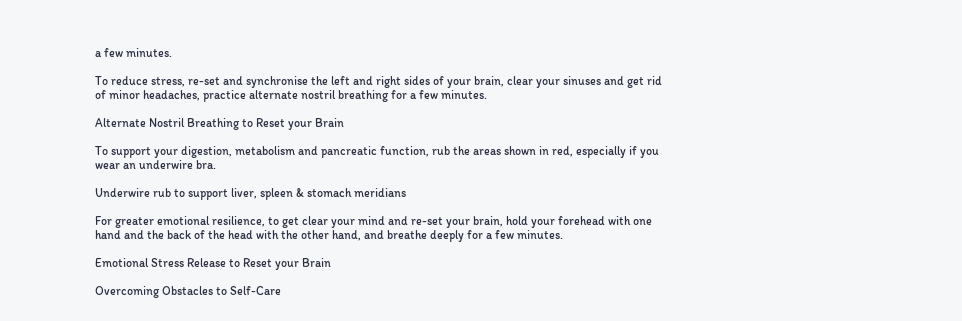a few minutes.

To reduce stress, re-set and synchronise the left and right sides of your brain, clear your sinuses and get rid of minor headaches, practice alternate nostril breathing for a few minutes.

Alternate Nostril Breathing to Reset your Brain

To support your digestion, metabolism and pancreatic function, rub the areas shown in red, especially if you wear an underwire bra.

Underwire rub to support liver, spleen & stomach meridians

For greater emotional resilience, to get clear your mind and re-set your brain, hold your forehead with one hand and the back of the head with the other hand, and breathe deeply for a few minutes.

Emotional Stress Release to Reset your Brain

Overcoming Obstacles to Self-Care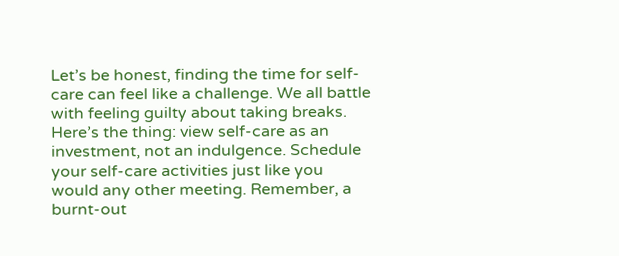Let’s be honest, finding the time for self-care can feel like a challenge. We all battle with feeling guilty about taking breaks. Here’s the thing: view self-care as an investment, not an indulgence. Schedule your self-care activities just like you would any other meeting. Remember, a burnt-out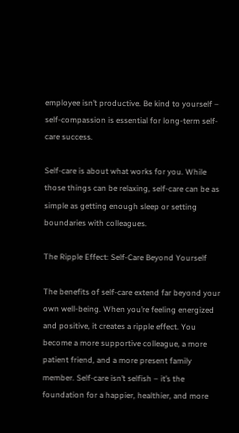employee isn’t productive. Be kind to yourself – self-compassion is essential for long-term self-care success.

Self-care is about what works for you. While those things can be relaxing, self-care can be as simple as getting enough sleep or setting boundaries with colleagues.

The Ripple Effect: Self-Care Beyond Yourself

The benefits of self-care extend far beyond your own well-being. When you’re feeling energized and positive, it creates a ripple effect. You become a more supportive colleague, a more patient friend, and a more present family member. Self-care isn’t selfish – it’s the foundation for a happier, healthier, and more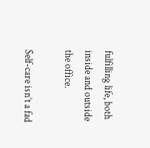fulfilling life, both inside and outside the office.

Self-care isn’t a fad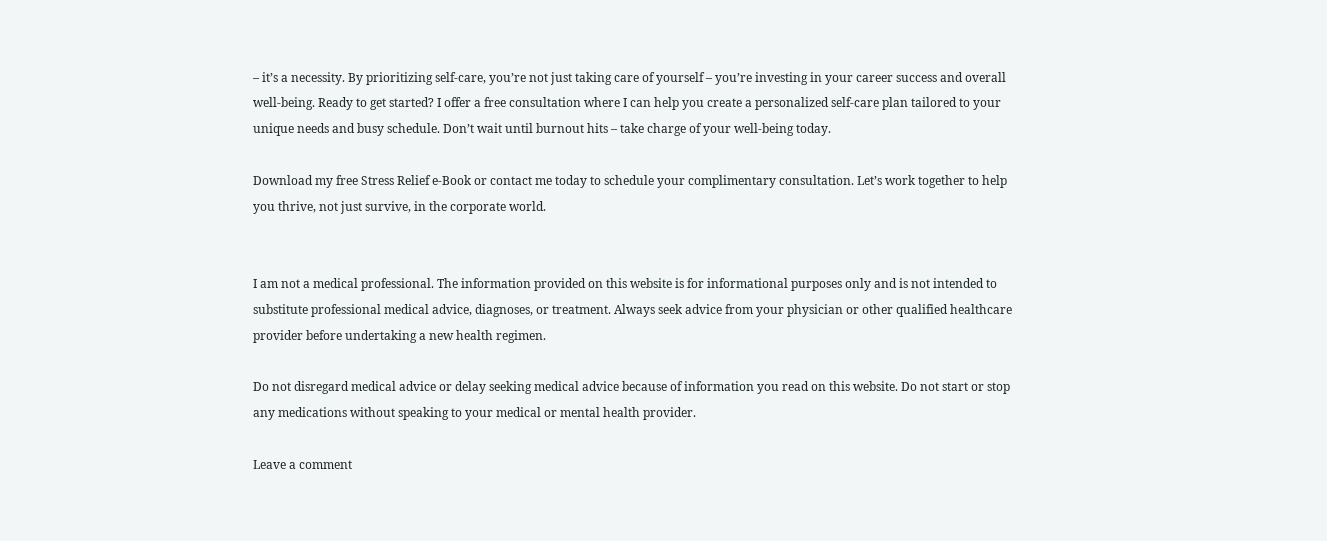– it’s a necessity. By prioritizing self-care, you’re not just taking care of yourself – you’re investing in your career success and overall well-being. Ready to get started? I offer a free consultation where I can help you create a personalized self-care plan tailored to your unique needs and busy schedule. Don’t wait until burnout hits – take charge of your well-being today.

Download my free Stress Relief e-Book or contact me today to schedule your complimentary consultation. Let’s work together to help you thrive, not just survive, in the corporate world.


I am not a medical professional. The information provided on this website is for informational purposes only and is not intended to substitute professional medical advice, diagnoses, or treatment. Always seek advice from your physician or other qualified healthcare provider before undertaking a new health regimen.

Do not disregard medical advice or delay seeking medical advice because of information you read on this website. Do not start or stop any medications without speaking to your medical or mental health provider.

Leave a comment